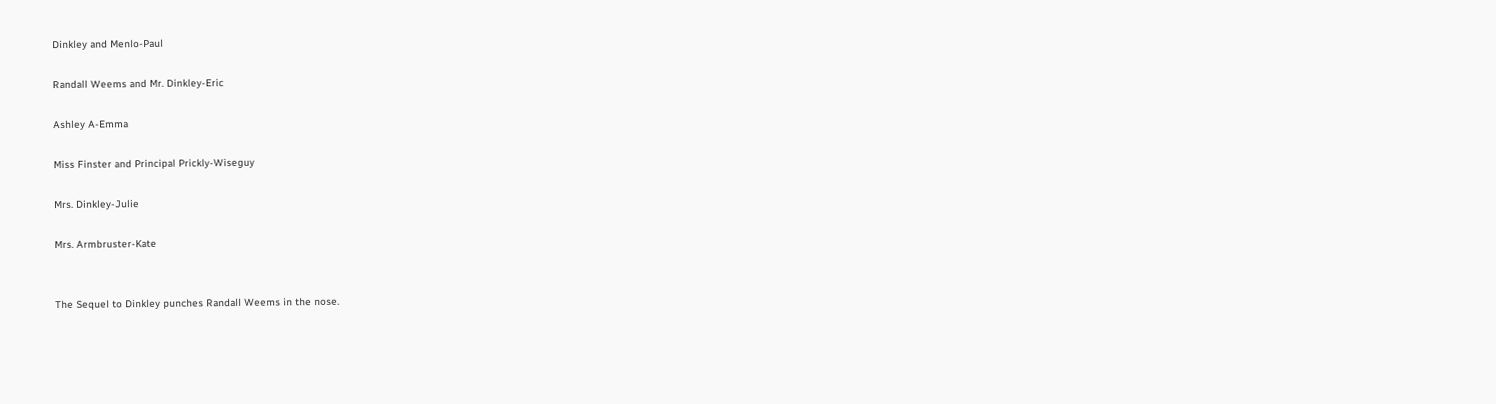Dinkley and Menlo-Paul

Randall Weems and Mr. Dinkley-Eric

Ashley A-Emma

Miss Finster and Principal Prickly-Wiseguy

Mrs. Dinkley-Julie

Mrs. Armbruster-Kate


The Sequel to Dinkley punches Randall Weems in the nose.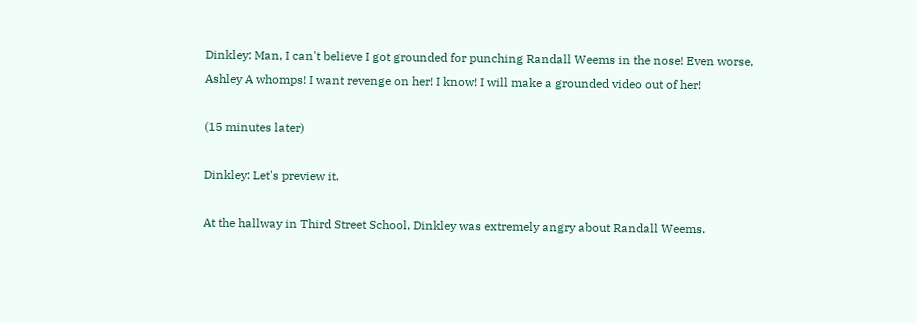Dinkley: Man, I can't believe I got grounded for punching Randall Weems in the nose! Even worse, Ashley A whomps! I want revenge on her! I know! I will make a grounded video out of her!

(15 minutes later)

Dinkley: Let's preview it.

At the hallway in Third Street School, Dinkley was extremely angry about Randall Weems.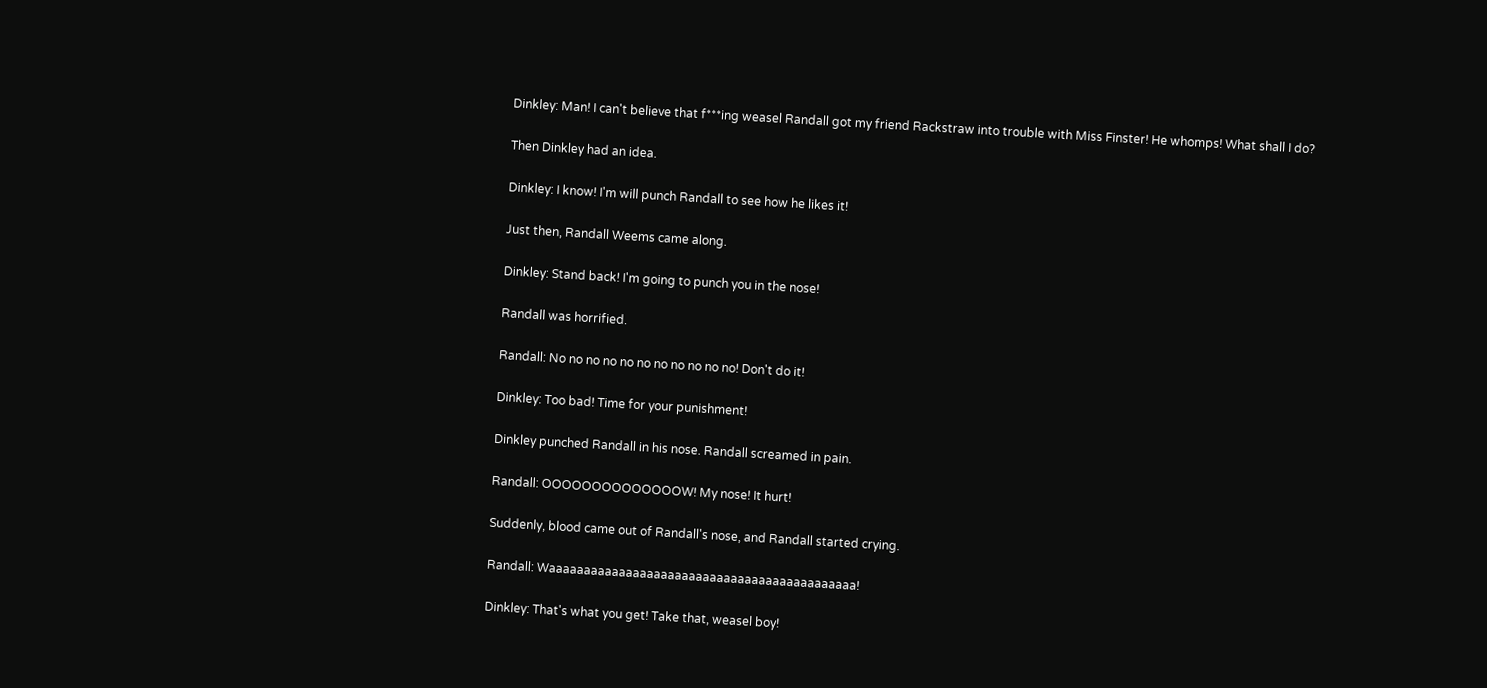Dinkley: Man! I can't believe that f***ing weasel Randall got my friend Rackstraw into trouble with Miss Finster! He whomps! What shall I do?

Then Dinkley had an idea.

Dinkley: I know! I'm will punch Randall to see how he likes it!

Just then, Randall Weems came along.

Dinkley: Stand back! I'm going to punch you in the nose!

Randall was horrified.

Randall: No no no no no no no no no no no! Don't do it!

Dinkley: Too bad! Time for your punishment!

Dinkley punched Randall in his nose. Randall screamed in pain.

Randall: OOOOOOOOOOOOOOW! My nose! It hurt!

Suddenly, blood came out of Randall's nose, and Randall started crying.

Randall: Waaaaaaaaaaaaaaaaaaaaaaaaaaaaaaaaaaaaaaaaaaaa!

Dinkley: That's what you get! Take that, weasel boy!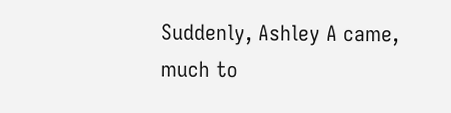Suddenly, Ashley A came, much to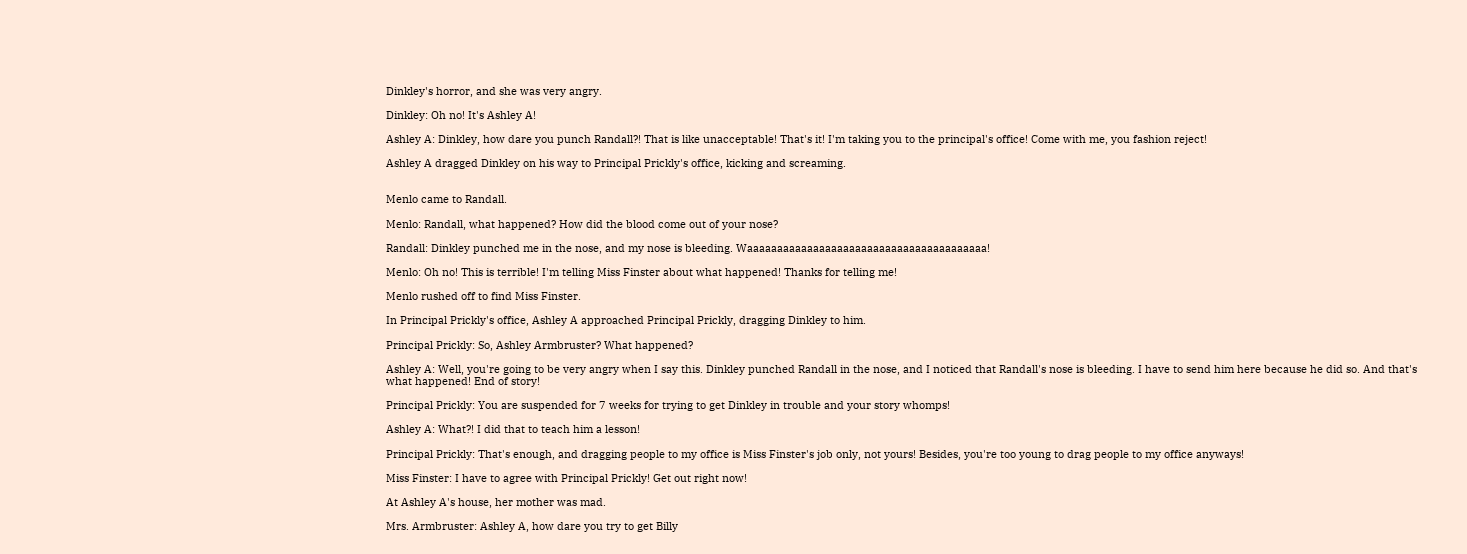Dinkley's horror, and she was very angry.

Dinkley: Oh no! It's Ashley A!

Ashley A: Dinkley, how dare you punch Randall?! That is like unacceptable! That's it! I'm taking you to the principal's office! Come with me, you fashion reject!

Ashley A dragged Dinkley on his way to Principal Prickly's office, kicking and screaming.


Menlo came to Randall.

Menlo: Randall, what happened? How did the blood come out of your nose?

Randall: Dinkley punched me in the nose, and my nose is bleeding. Waaaaaaaaaaaaaaaaaaaaaaaaaaaaaaaaaaaaaaaa!

Menlo: Oh no! This is terrible! I'm telling Miss Finster about what happened! Thanks for telling me!

Menlo rushed off to find Miss Finster.

In Principal Prickly's office, Ashley A approached Principal Prickly, dragging Dinkley to him.

Principal Prickly: So, Ashley Armbruster? What happened?

Ashley A: Well, you're going to be very angry when I say this. Dinkley punched Randall in the nose, and I noticed that Randall's nose is bleeding. I have to send him here because he did so. And that's what happened! End of story!

Principal Prickly: You are suspended for 7 weeks for trying to get Dinkley in trouble and your story whomps!

Ashley A: What?! I did that to teach him a lesson!

Principal Prickly: That's enough, and dragging people to my office is Miss Finster's job only, not yours! Besides, you're too young to drag people to my office anyways!

Miss Finster: I have to agree with Principal Prickly! Get out right now!

At Ashley A's house, her mother was mad.

Mrs. Armbruster: Ashley A, how dare you try to get Billy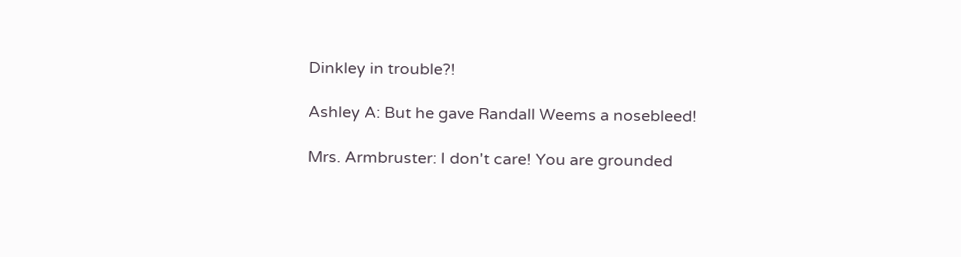Dinkley in trouble?!

Ashley A: But he gave Randall Weems a nosebleed!

Mrs. Armbruster: I don't care! You are grounded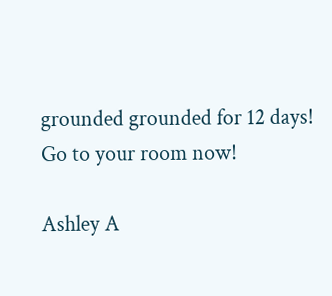grounded grounded for 12 days! Go to your room now!

Ashley A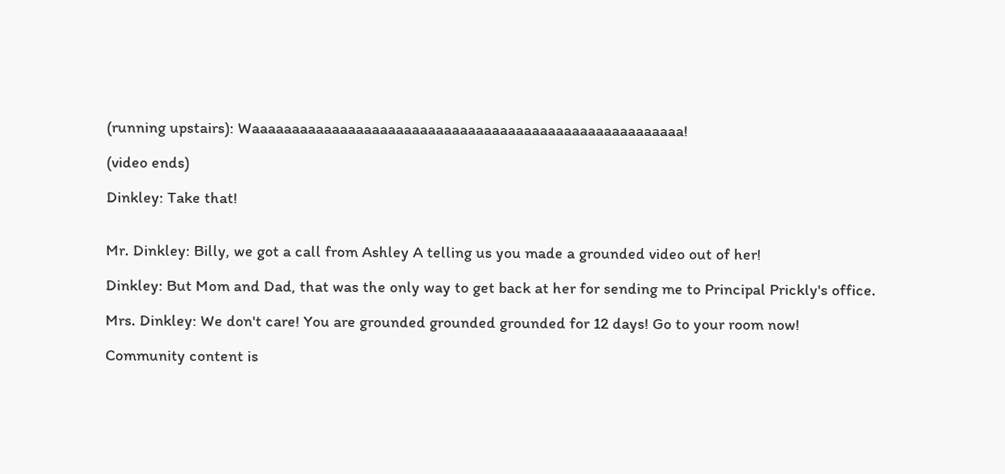(running upstairs): Waaaaaaaaaaaaaaaaaaaaaaaaaaaaaaaaaaaaaaaaaaaaaaaaaaaaaa!

(video ends)

Dinkley: Take that!


Mr. Dinkley: Billy, we got a call from Ashley A telling us you made a grounded video out of her!

Dinkley: But Mom and Dad, that was the only way to get back at her for sending me to Principal Prickly's office.

Mrs. Dinkley: We don't care! You are grounded grounded grounded for 12 days! Go to your room now!

Community content is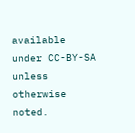available under CC-BY-SA unless otherwise noted.